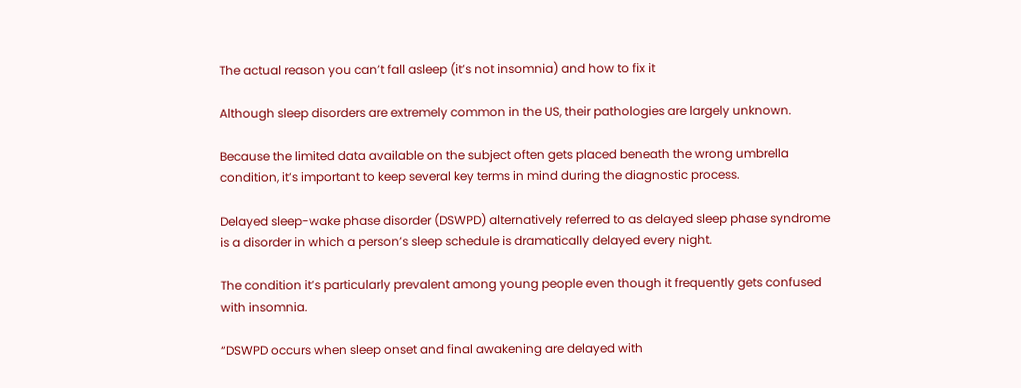The actual reason you can’t fall asleep (it’s not insomnia) and how to fix it

Although sleep disorders are extremely common in the US, their pathologies are largely unknown.

Because the limited data available on the subject often gets placed beneath the wrong umbrella condition, it’s important to keep several key terms in mind during the diagnostic process.

Delayed sleep-wake phase disorder (DSWPD) alternatively referred to as delayed sleep phase syndrome is a disorder in which a person’s sleep schedule is dramatically delayed every night.

The condition it’s particularly prevalent among young people even though it frequently gets confused with insomnia.

“DSWPD occurs when sleep onset and final awakening are delayed with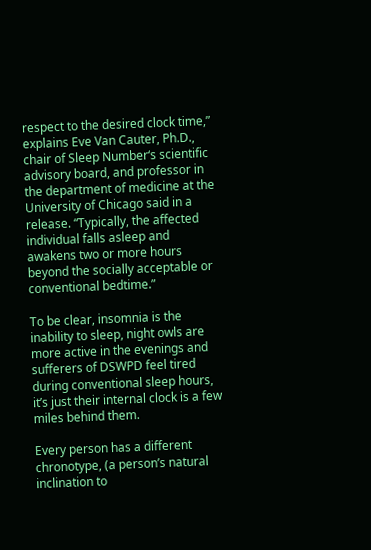respect to the desired clock time,” explains Eve Van Cauter, Ph.D., chair of Sleep Number‘s scientific advisory board, and professor in the department of medicine at the University of Chicago said in a release. “Typically, the affected individual falls asleep and awakens two or more hours beyond the socially acceptable or conventional bedtime.”

To be clear, insomnia is the inability to sleep, night owls are more active in the evenings and sufferers of DSWPD feel tired during conventional sleep hours, it’s just their internal clock is a few miles behind them.

Every person has a different chronotype, (a person’s natural inclination to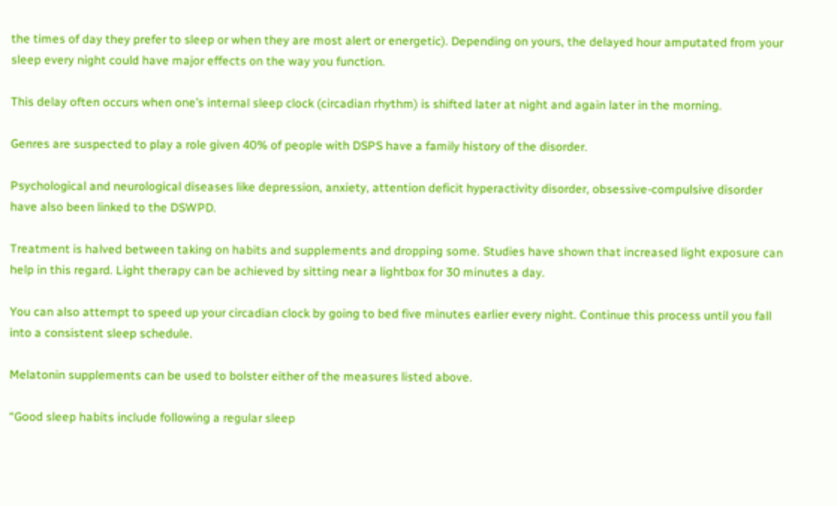the times of day they prefer to sleep or when they are most alert or energetic). Depending on yours, the delayed hour amputated from your sleep every night could have major effects on the way you function.

This delay often occurs when one’s internal sleep clock (circadian rhythm) is shifted later at night and again later in the morning.

Genres are suspected to play a role given 40% of people with DSPS have a family history of the disorder.

Psychological and neurological diseases like depression, anxiety, attention deficit hyperactivity disorder, obsessive-compulsive disorder have also been linked to the DSWPD.

Treatment is halved between taking on habits and supplements and dropping some. Studies have shown that increased light exposure can help in this regard. Light therapy can be achieved by sitting near a lightbox for 30 minutes a day.

You can also attempt to speed up your circadian clock by going to bed five minutes earlier every night. Continue this process until you fall into a consistent sleep schedule.

Melatonin supplements can be used to bolster either of the measures listed above.

“Good sleep habits include following a regular sleep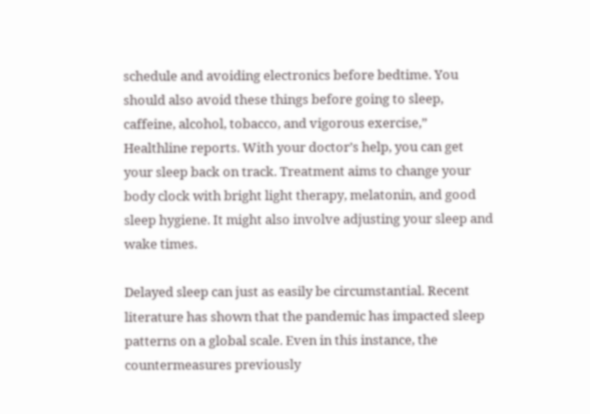schedule and avoiding electronics before bedtime. You should also avoid these things before going to sleep, caffeine, alcohol, tobacco, and vigorous exercise,” Healthline reports. With your doctor’s help, you can get your sleep back on track. Treatment aims to change your body clock with bright light therapy, melatonin, and good sleep hygiene. It might also involve adjusting your sleep and wake times.

Delayed sleep can just as easily be circumstantial. Recent literature has shown that the pandemic has impacted sleep patterns on a global scale. Even in this instance, the countermeasures previously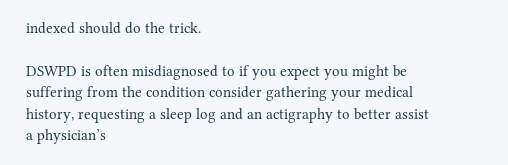indexed should do the trick.

DSWPD is often misdiagnosed to if you expect you might be suffering from the condition consider gathering your medical history, requesting a sleep log and an actigraphy to better assist a physician’s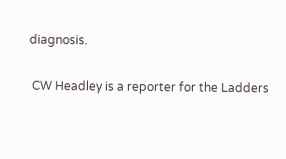diagnosis.

 CW Headley is a reporter for the Ladders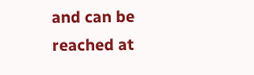and can be reached at